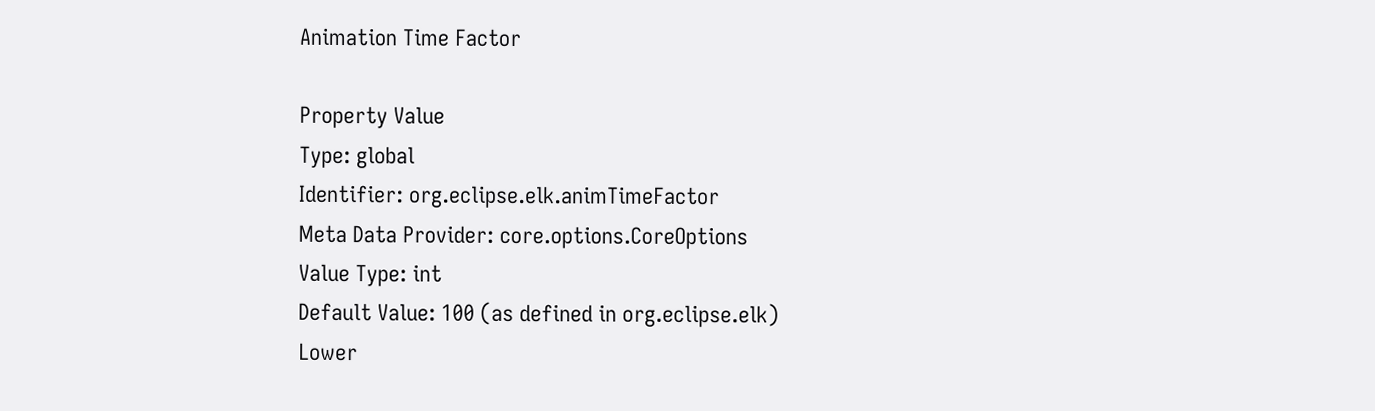Animation Time Factor

Property Value
Type: global
Identifier: org.eclipse.elk.animTimeFactor
Meta Data Provider: core.options.CoreOptions
Value Type: int
Default Value: 100 (as defined in org.eclipse.elk)
Lower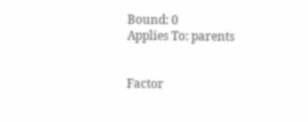Bound: 0
Applies To: parents


Factor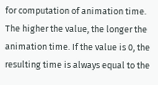for computation of animation time. The higher the value, the longer the animation time. If the value is 0, the resulting time is always equal to the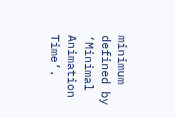minimum defined by ‘Minimal Animation Time’.